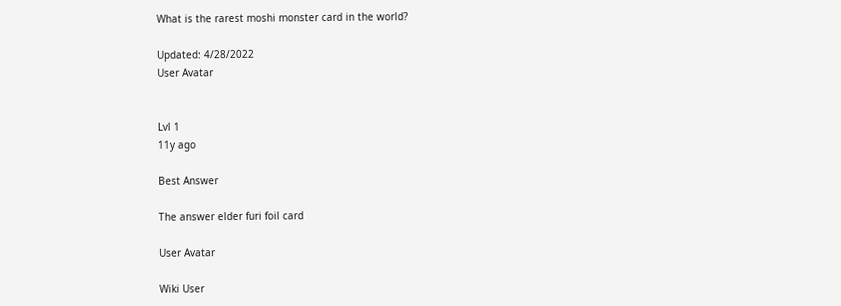What is the rarest moshi monster card in the world?

Updated: 4/28/2022
User Avatar


Lvl 1
11y ago

Best Answer

The answer elder furi foil card

User Avatar

Wiki User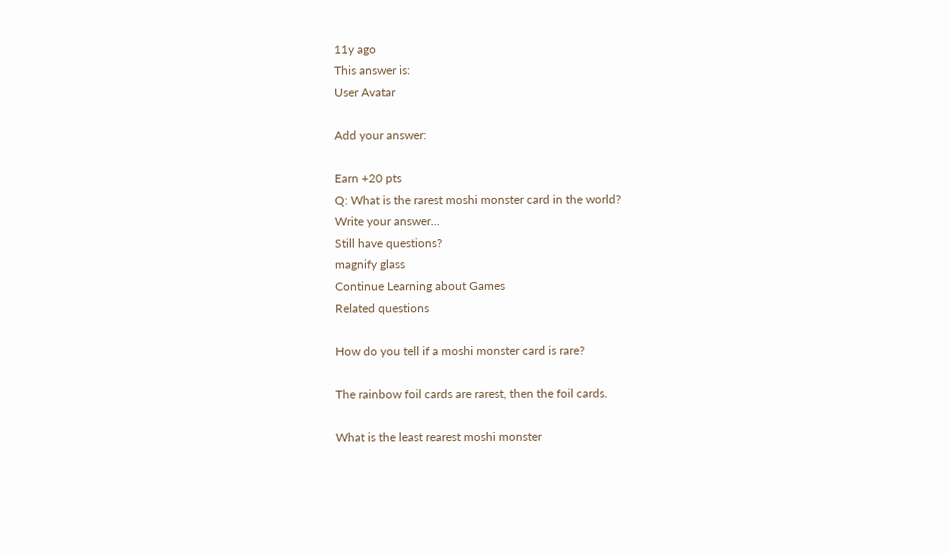11y ago
This answer is:
User Avatar

Add your answer:

Earn +20 pts
Q: What is the rarest moshi monster card in the world?
Write your answer...
Still have questions?
magnify glass
Continue Learning about Games
Related questions

How do you tell if a moshi monster card is rare?

The rainbow foil cards are rarest, then the foil cards.

What is the least rearest moshi monster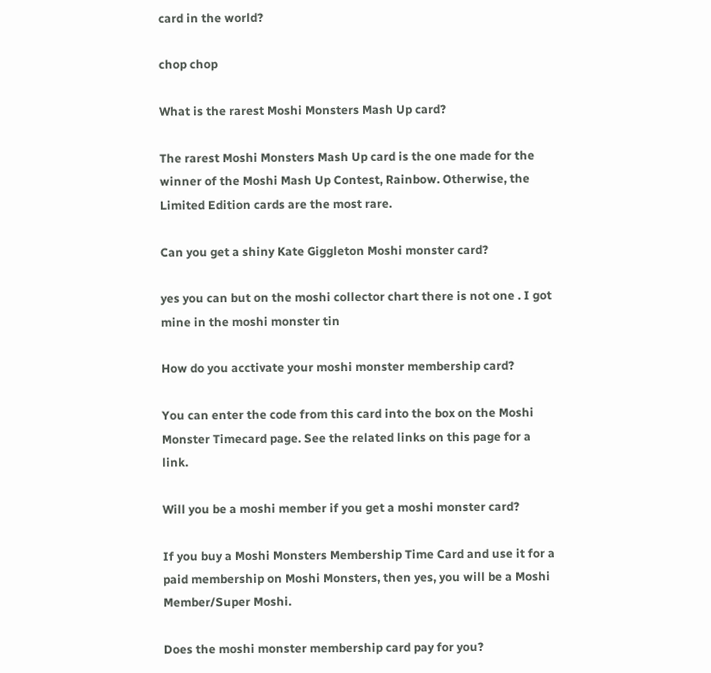card in the world?

chop chop

What is the rarest Moshi Monsters Mash Up card?

The rarest Moshi Monsters Mash Up card is the one made for the winner of the Moshi Mash Up Contest, Rainbow. Otherwise, the Limited Edition cards are the most rare.

Can you get a shiny Kate Giggleton Moshi monster card?

yes you can but on the moshi collector chart there is not one . I got mine in the moshi monster tin

How do you acctivate your moshi monster membership card?

You can enter the code from this card into the box on the Moshi Monster Timecard page. See the related links on this page for a link.

Will you be a moshi member if you get a moshi monster card?

If you buy a Moshi Monsters Membership Time Card and use it for a paid membership on Moshi Monsters, then yes, you will be a Moshi Member/Super Moshi.

Does the moshi monster membership card pay for you?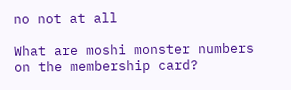no not at all

What are moshi monster numbers on the membership card?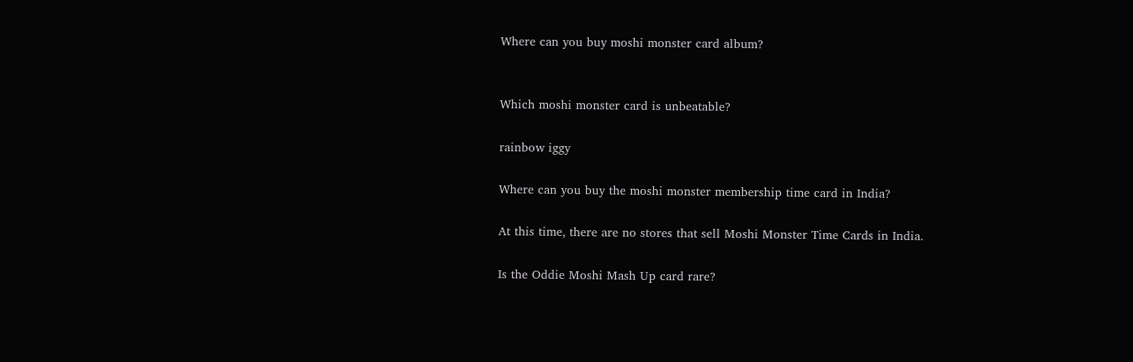Where can you buy moshi monster card album?


Which moshi monster card is unbeatable?

rainbow iggy

Where can you buy the moshi monster membership time card in India?

At this time, there are no stores that sell Moshi Monster Time Cards in India.

Is the Oddie Moshi Mash Up card rare?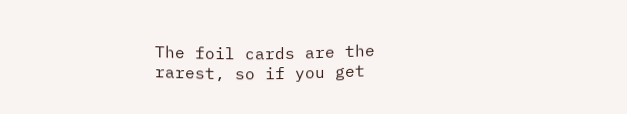The foil cards are the rarest, so if you get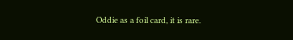Oddie as a foil card, it is rare.